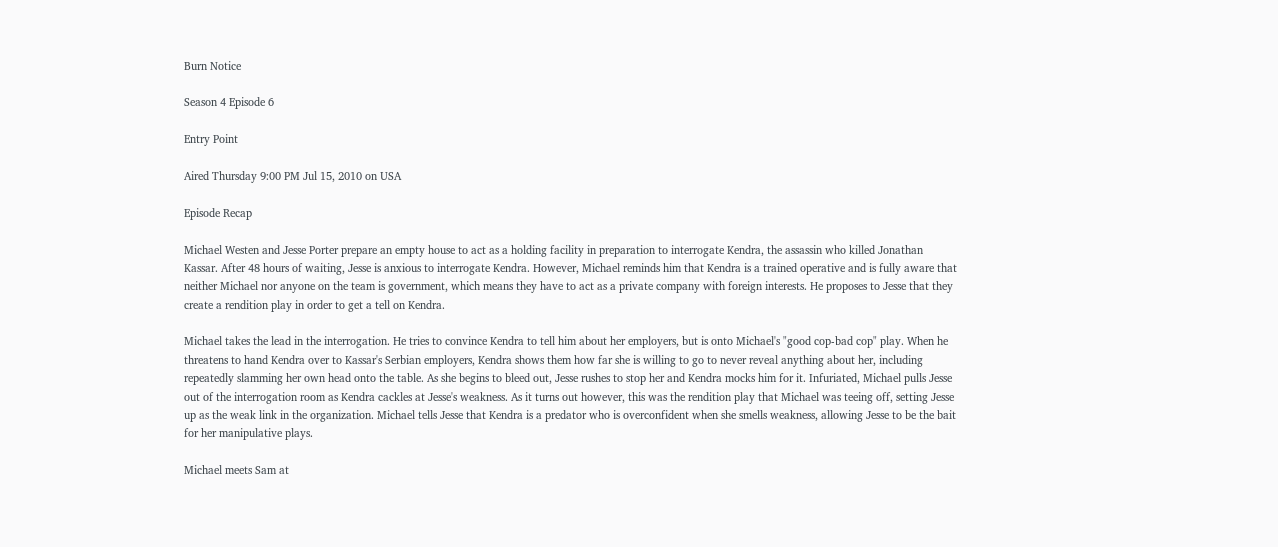Burn Notice

Season 4 Episode 6

Entry Point

Aired Thursday 9:00 PM Jul 15, 2010 on USA

Episode Recap

Michael Westen and Jesse Porter prepare an empty house to act as a holding facility in preparation to interrogate Kendra, the assassin who killed Jonathan Kassar. After 48 hours of waiting, Jesse is anxious to interrogate Kendra. However, Michael reminds him that Kendra is a trained operative and is fully aware that neither Michael nor anyone on the team is government, which means they have to act as a private company with foreign interests. He proposes to Jesse that they create a rendition play in order to get a tell on Kendra.

Michael takes the lead in the interrogation. He tries to convince Kendra to tell him about her employers, but is onto Michael's "good cop-bad cop" play. When he threatens to hand Kendra over to Kassar's Serbian employers, Kendra shows them how far she is willing to go to never reveal anything about her, including repeatedly slamming her own head onto the table. As she begins to bleed out, Jesse rushes to stop her and Kendra mocks him for it. Infuriated, Michael pulls Jesse out of the interrogation room as Kendra cackles at Jesse's weakness. As it turns out however, this was the rendition play that Michael was teeing off, setting Jesse up as the weak link in the organization. Michael tells Jesse that Kendra is a predator who is overconfident when she smells weakness, allowing Jesse to be the bait for her manipulative plays.

Michael meets Sam at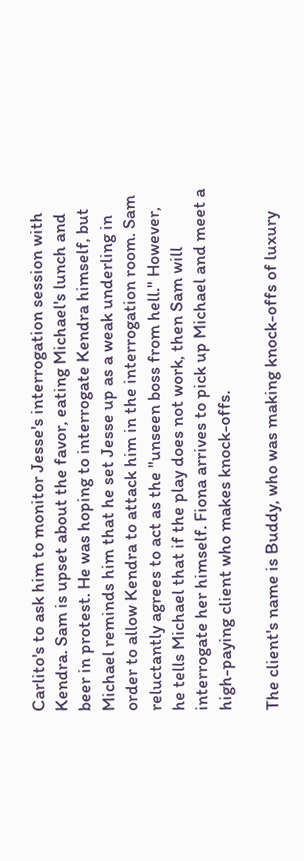Carlito's to ask him to monitor Jesse's interrogation session with Kendra. Sam is upset about the favor, eating Michael's lunch and beer in protest. He was hoping to interrogate Kendra himself, but Michael reminds him that he set Jesse up as a weak underling in order to allow Kendra to attack him in the interrogation room. Sam reluctantly agrees to act as the "unseen boss from hell." However, he tells Michael that if the play does not work, then Sam will interrogate her himself. Fiona arrives to pick up Michael and meet a high-paying client who makes knock-offs.

The client's name is Buddy, who was making knock-offs of luxury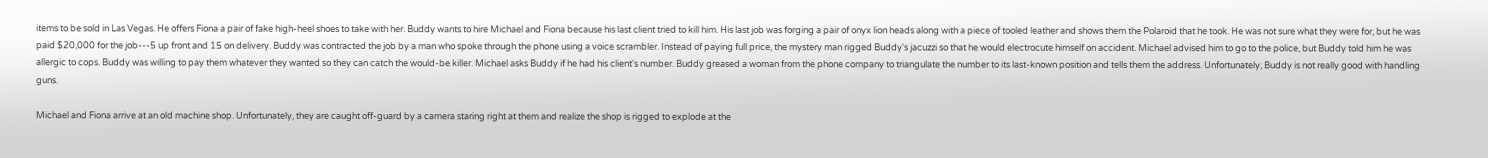items to be sold in Las Vegas. He offers Fiona a pair of fake high-heel shoes to take with her. Buddy wants to hire Michael and Fiona because his last client tried to kill him. His last job was forging a pair of onyx lion heads along with a piece of tooled leather and shows them the Polaroid that he took. He was not sure what they were for, but he was paid $20,000 for the job---5 up front and 15 on delivery. Buddy was contracted the job by a man who spoke through the phone using a voice scrambler. Instead of paying full price, the mystery man rigged Buddy's jacuzzi so that he would electrocute himself on accident. Michael advised him to go to the police, but Buddy told him he was allergic to cops. Buddy was willing to pay them whatever they wanted so they can catch the would-be killer. Michael asks Buddy if he had his client's number. Buddy greased a woman from the phone company to triangulate the number to its last-known position and tells them the address. Unfortunately, Buddy is not really good with handling guns.

Michael and Fiona arrive at an old machine shop. Unfortunately, they are caught off-guard by a camera staring right at them and realize the shop is rigged to explode at the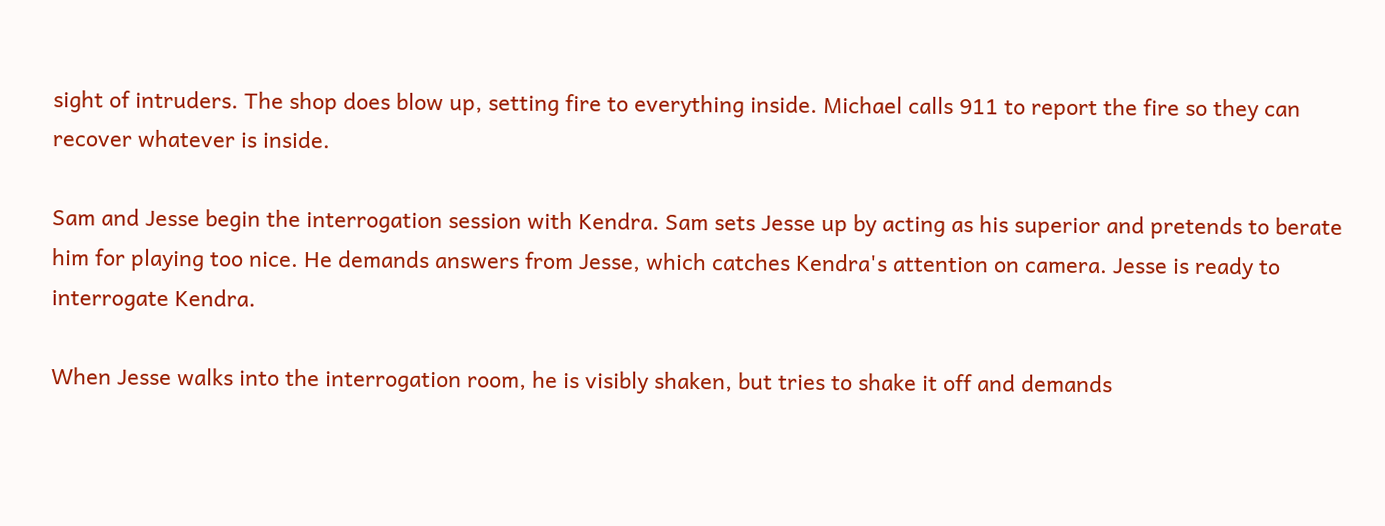sight of intruders. The shop does blow up, setting fire to everything inside. Michael calls 911 to report the fire so they can recover whatever is inside.

Sam and Jesse begin the interrogation session with Kendra. Sam sets Jesse up by acting as his superior and pretends to berate him for playing too nice. He demands answers from Jesse, which catches Kendra's attention on camera. Jesse is ready to interrogate Kendra.

When Jesse walks into the interrogation room, he is visibly shaken, but tries to shake it off and demands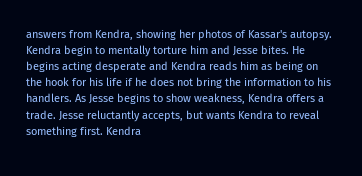answers from Kendra, showing her photos of Kassar's autopsy. Kendra begin to mentally torture him and Jesse bites. He begins acting desperate and Kendra reads him as being on the hook for his life if he does not bring the information to his handlers. As Jesse begins to show weakness, Kendra offers a trade. Jesse reluctantly accepts, but wants Kendra to reveal something first. Kendra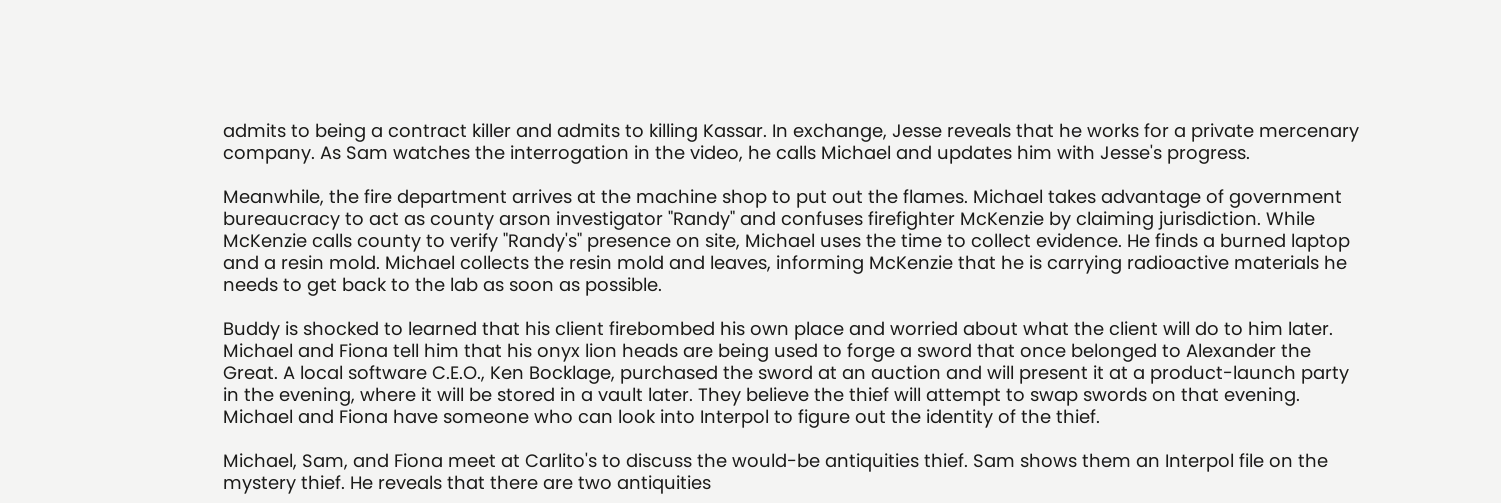admits to being a contract killer and admits to killing Kassar. In exchange, Jesse reveals that he works for a private mercenary company. As Sam watches the interrogation in the video, he calls Michael and updates him with Jesse's progress.

Meanwhile, the fire department arrives at the machine shop to put out the flames. Michael takes advantage of government bureaucracy to act as county arson investigator "Randy" and confuses firefighter McKenzie by claiming jurisdiction. While McKenzie calls county to verify "Randy's" presence on site, Michael uses the time to collect evidence. He finds a burned laptop and a resin mold. Michael collects the resin mold and leaves, informing McKenzie that he is carrying radioactive materials he needs to get back to the lab as soon as possible.

Buddy is shocked to learned that his client firebombed his own place and worried about what the client will do to him later. Michael and Fiona tell him that his onyx lion heads are being used to forge a sword that once belonged to Alexander the Great. A local software C.E.O., Ken Bocklage, purchased the sword at an auction and will present it at a product-launch party in the evening, where it will be stored in a vault later. They believe the thief will attempt to swap swords on that evening. Michael and Fiona have someone who can look into Interpol to figure out the identity of the thief.

Michael, Sam, and Fiona meet at Carlito's to discuss the would-be antiquities thief. Sam shows them an Interpol file on the mystery thief. He reveals that there are two antiquities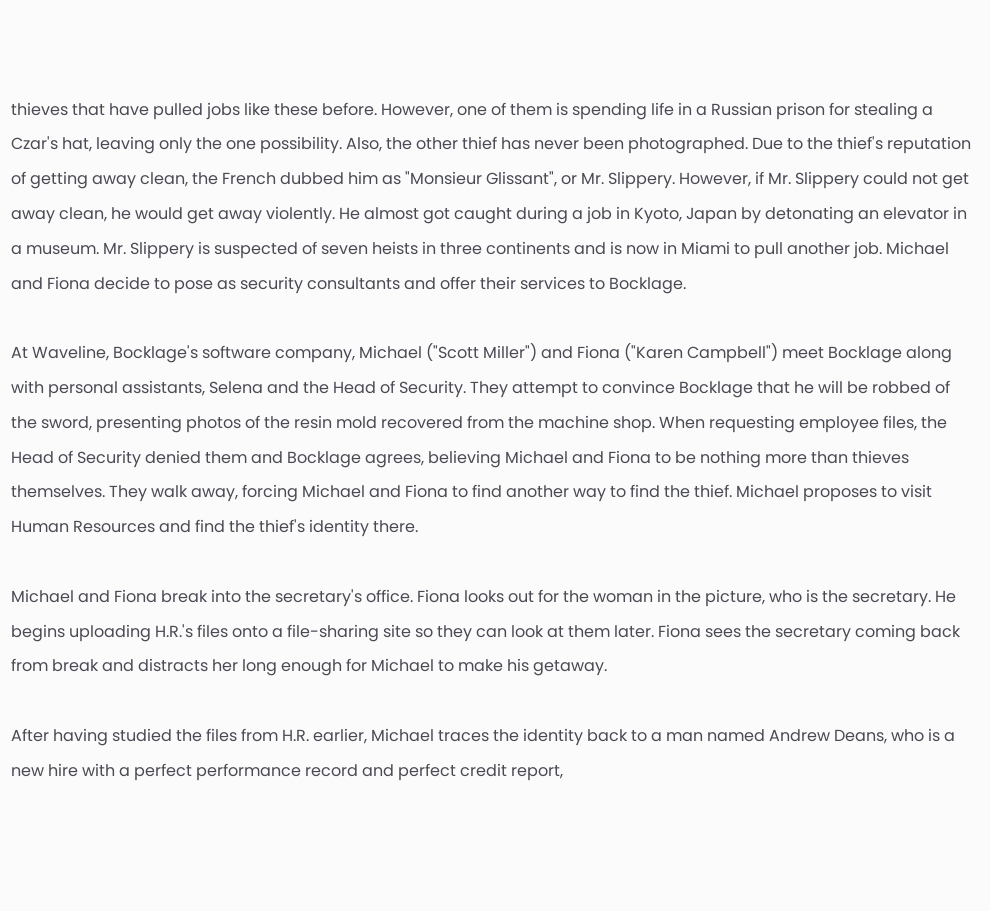thieves that have pulled jobs like these before. However, one of them is spending life in a Russian prison for stealing a Czar's hat, leaving only the one possibility. Also, the other thief has never been photographed. Due to the thief's reputation of getting away clean, the French dubbed him as "Monsieur Glissant", or Mr. Slippery. However, if Mr. Slippery could not get away clean, he would get away violently. He almost got caught during a job in Kyoto, Japan by detonating an elevator in a museum. Mr. Slippery is suspected of seven heists in three continents and is now in Miami to pull another job. Michael and Fiona decide to pose as security consultants and offer their services to Bocklage.

At Waveline, Bocklage's software company, Michael ("Scott Miller") and Fiona ("Karen Campbell") meet Bocklage along with personal assistants, Selena and the Head of Security. They attempt to convince Bocklage that he will be robbed of the sword, presenting photos of the resin mold recovered from the machine shop. When requesting employee files, the Head of Security denied them and Bocklage agrees, believing Michael and Fiona to be nothing more than thieves themselves. They walk away, forcing Michael and Fiona to find another way to find the thief. Michael proposes to visit Human Resources and find the thief's identity there.

Michael and Fiona break into the secretary's office. Fiona looks out for the woman in the picture, who is the secretary. He begins uploading H.R.'s files onto a file-sharing site so they can look at them later. Fiona sees the secretary coming back from break and distracts her long enough for Michael to make his getaway.

After having studied the files from H.R. earlier, Michael traces the identity back to a man named Andrew Deans, who is a new hire with a perfect performance record and perfect credit report,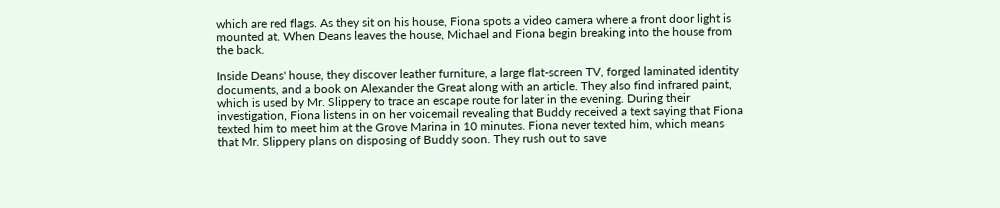which are red flags. As they sit on his house, Fiona spots a video camera where a front door light is mounted at. When Deans leaves the house, Michael and Fiona begin breaking into the house from the back.

Inside Deans' house, they discover leather furniture, a large flat-screen TV, forged laminated identity documents, and a book on Alexander the Great along with an article. They also find infrared paint, which is used by Mr. Slippery to trace an escape route for later in the evening. During their investigation, Fiona listens in on her voicemail revealing that Buddy received a text saying that Fiona texted him to meet him at the Grove Marina in 10 minutes. Fiona never texted him, which means that Mr. Slippery plans on disposing of Buddy soon. They rush out to save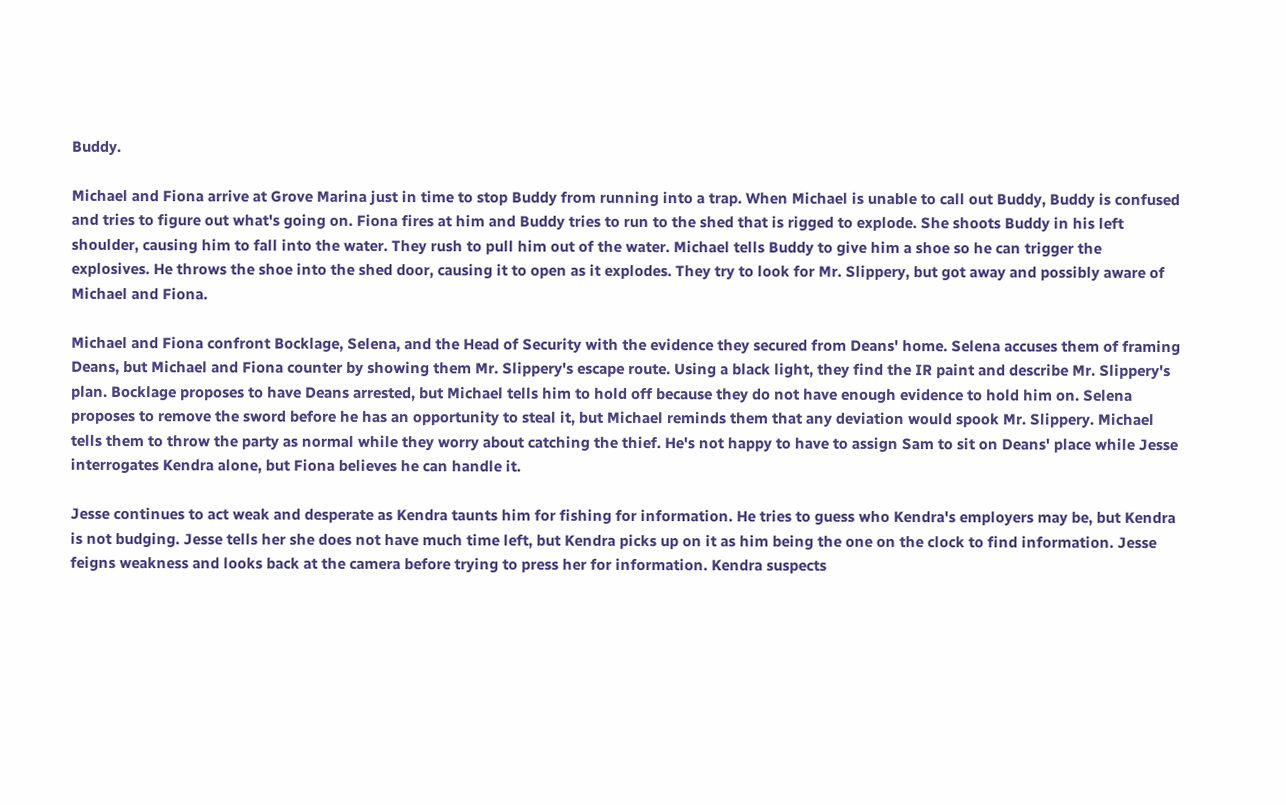Buddy.

Michael and Fiona arrive at Grove Marina just in time to stop Buddy from running into a trap. When Michael is unable to call out Buddy, Buddy is confused and tries to figure out what's going on. Fiona fires at him and Buddy tries to run to the shed that is rigged to explode. She shoots Buddy in his left shoulder, causing him to fall into the water. They rush to pull him out of the water. Michael tells Buddy to give him a shoe so he can trigger the explosives. He throws the shoe into the shed door, causing it to open as it explodes. They try to look for Mr. Slippery, but got away and possibly aware of Michael and Fiona.

Michael and Fiona confront Bocklage, Selena, and the Head of Security with the evidence they secured from Deans' home. Selena accuses them of framing Deans, but Michael and Fiona counter by showing them Mr. Slippery's escape route. Using a black light, they find the IR paint and describe Mr. Slippery's plan. Bocklage proposes to have Deans arrested, but Michael tells him to hold off because they do not have enough evidence to hold him on. Selena proposes to remove the sword before he has an opportunity to steal it, but Michael reminds them that any deviation would spook Mr. Slippery. Michael tells them to throw the party as normal while they worry about catching the thief. He's not happy to have to assign Sam to sit on Deans' place while Jesse interrogates Kendra alone, but Fiona believes he can handle it.

Jesse continues to act weak and desperate as Kendra taunts him for fishing for information. He tries to guess who Kendra's employers may be, but Kendra is not budging. Jesse tells her she does not have much time left, but Kendra picks up on it as him being the one on the clock to find information. Jesse feigns weakness and looks back at the camera before trying to press her for information. Kendra suspects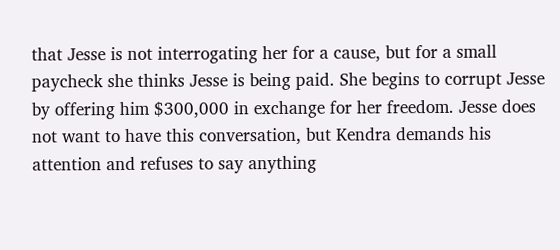that Jesse is not interrogating her for a cause, but for a small paycheck she thinks Jesse is being paid. She begins to corrupt Jesse by offering him $300,000 in exchange for her freedom. Jesse does not want to have this conversation, but Kendra demands his attention and refuses to say anything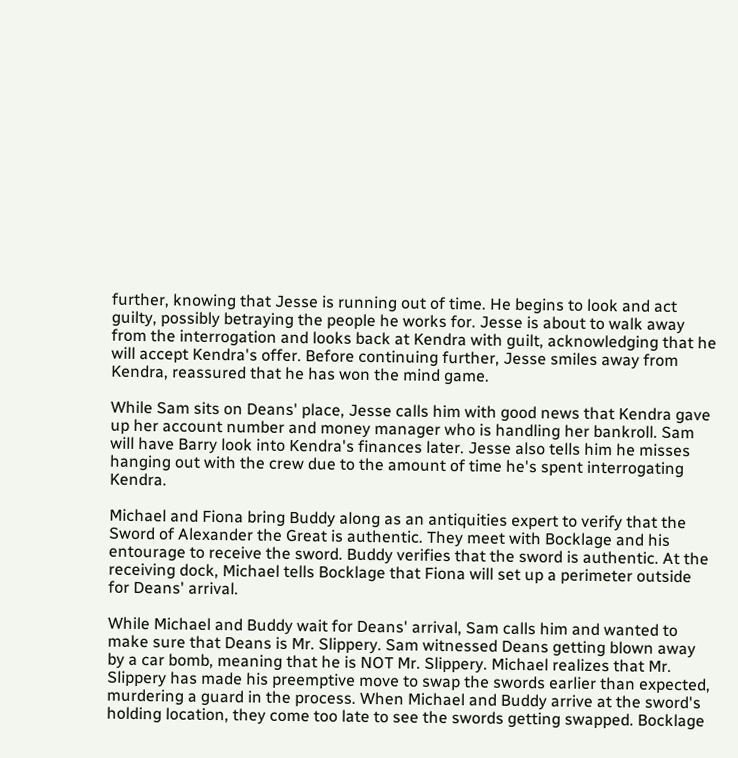further, knowing that Jesse is running out of time. He begins to look and act guilty, possibly betraying the people he works for. Jesse is about to walk away from the interrogation and looks back at Kendra with guilt, acknowledging that he will accept Kendra's offer. Before continuing further, Jesse smiles away from Kendra, reassured that he has won the mind game.

While Sam sits on Deans' place, Jesse calls him with good news that Kendra gave up her account number and money manager who is handling her bankroll. Sam will have Barry look into Kendra's finances later. Jesse also tells him he misses hanging out with the crew due to the amount of time he's spent interrogating Kendra.

Michael and Fiona bring Buddy along as an antiquities expert to verify that the Sword of Alexander the Great is authentic. They meet with Bocklage and his entourage to receive the sword. Buddy verifies that the sword is authentic. At the receiving dock, Michael tells Bocklage that Fiona will set up a perimeter outside for Deans' arrival.

While Michael and Buddy wait for Deans' arrival, Sam calls him and wanted to make sure that Deans is Mr. Slippery. Sam witnessed Deans getting blown away by a car bomb, meaning that he is NOT Mr. Slippery. Michael realizes that Mr. Slippery has made his preemptive move to swap the swords earlier than expected, murdering a guard in the process. When Michael and Buddy arrive at the sword's holding location, they come too late to see the swords getting swapped. Bocklage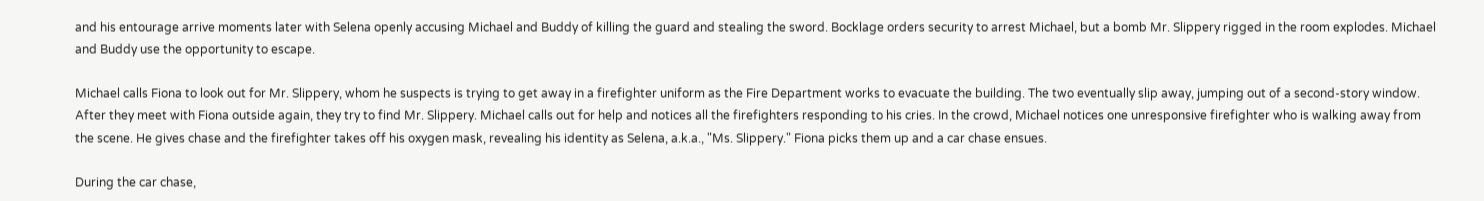and his entourage arrive moments later with Selena openly accusing Michael and Buddy of killing the guard and stealing the sword. Bocklage orders security to arrest Michael, but a bomb Mr. Slippery rigged in the room explodes. Michael and Buddy use the opportunity to escape.

Michael calls Fiona to look out for Mr. Slippery, whom he suspects is trying to get away in a firefighter uniform as the Fire Department works to evacuate the building. The two eventually slip away, jumping out of a second-story window. After they meet with Fiona outside again, they try to find Mr. Slippery. Michael calls out for help and notices all the firefighters responding to his cries. In the crowd, Michael notices one unresponsive firefighter who is walking away from the scene. He gives chase and the firefighter takes off his oxygen mask, revealing his identity as Selena, a.k.a., "Ms. Slippery." Fiona picks them up and a car chase ensues.

During the car chase,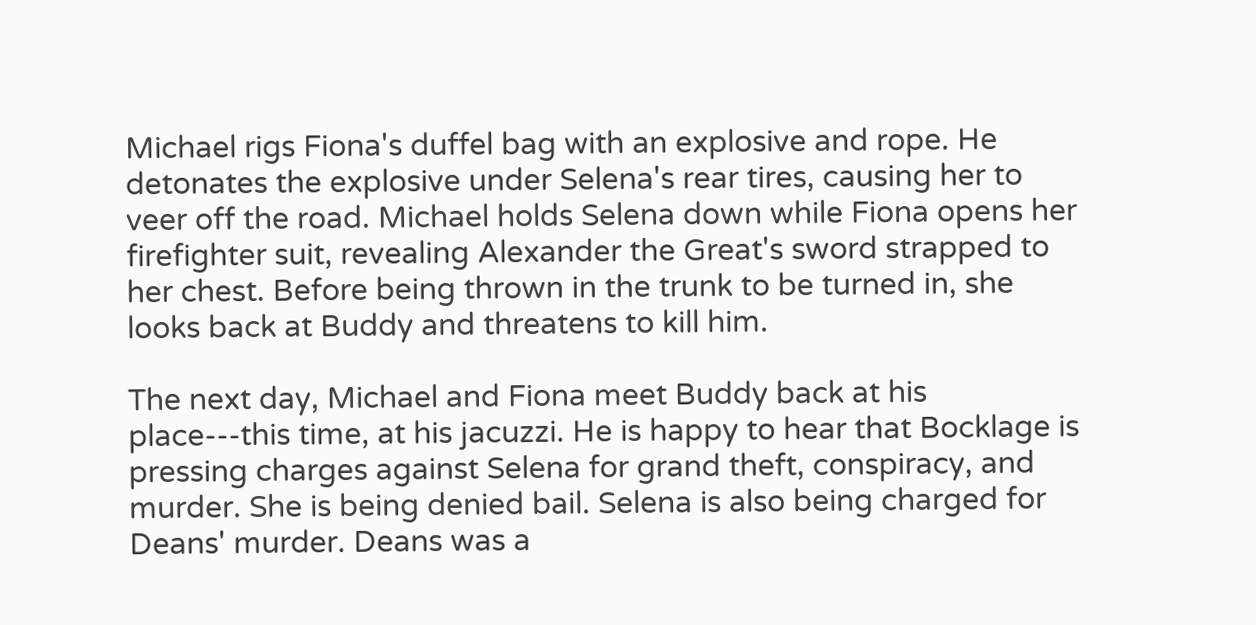Michael rigs Fiona's duffel bag with an explosive and rope. He detonates the explosive under Selena's rear tires, causing her to veer off the road. Michael holds Selena down while Fiona opens her firefighter suit, revealing Alexander the Great's sword strapped to her chest. Before being thrown in the trunk to be turned in, she looks back at Buddy and threatens to kill him.

The next day, Michael and Fiona meet Buddy back at his place---this time, at his jacuzzi. He is happy to hear that Bocklage is pressing charges against Selena for grand theft, conspiracy, and murder. She is being denied bail. Selena is also being charged for Deans' murder. Deans was a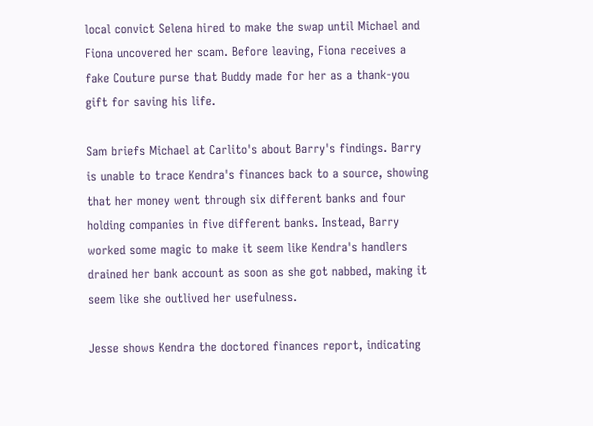local convict Selena hired to make the swap until Michael and Fiona uncovered her scam. Before leaving, Fiona receives a fake Couture purse that Buddy made for her as a thank-you gift for saving his life.

Sam briefs Michael at Carlito's about Barry's findings. Barry is unable to trace Kendra's finances back to a source, showing that her money went through six different banks and four holding companies in five different banks. Instead, Barry worked some magic to make it seem like Kendra's handlers drained her bank account as soon as she got nabbed, making it seem like she outlived her usefulness.

Jesse shows Kendra the doctored finances report, indicating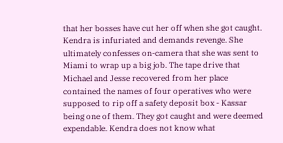that her bosses have cut her off when she got caught. Kendra is infuriated and demands revenge. She ultimately confesses on-camera that she was sent to Miami to wrap up a big job. The tape drive that Michael and Jesse recovered from her place contained the names of four operatives who were supposed to rip off a safety deposit box - Kassar being one of them. They got caught and were deemed expendable. Kendra does not know what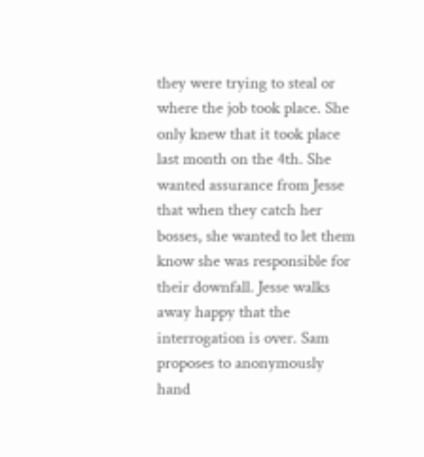they were trying to steal or where the job took place. She only knew that it took place last month on the 4th. She wanted assurance from Jesse that when they catch her bosses, she wanted to let them know she was responsible for their downfall. Jesse walks away happy that the interrogation is over. Sam proposes to anonymously hand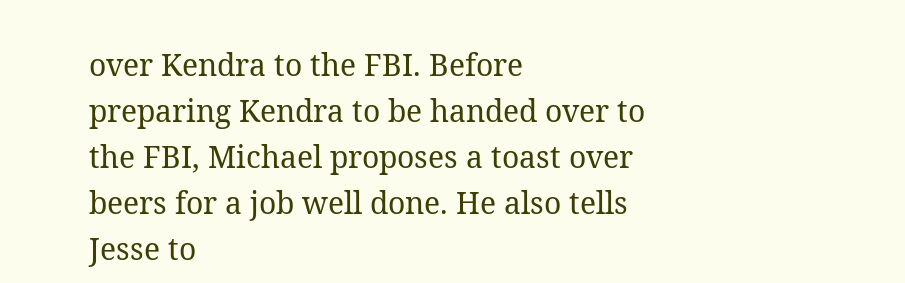over Kendra to the FBI. Before preparing Kendra to be handed over to the FBI, Michael proposes a toast over beers for a job well done. He also tells Jesse to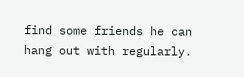find some friends he can hang out with regularly.